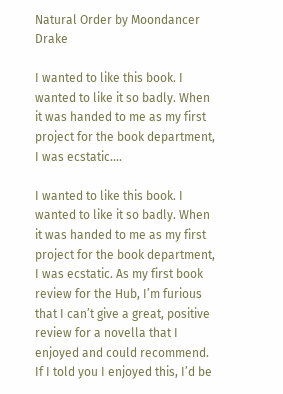Natural Order by Moondancer Drake

I wanted to like this book. I wanted to like it so badly. When it was handed to me as my first project for the book department, I was ecstatic....

I wanted to like this book. I wanted to like it so badly. When it was handed to me as my first project for the book department, I was ecstatic. As my first book review for the Hub, I’m furious that I can’t give a great, positive review for a novella that I enjoyed and could recommend. If I told you I enjoyed this, I’d be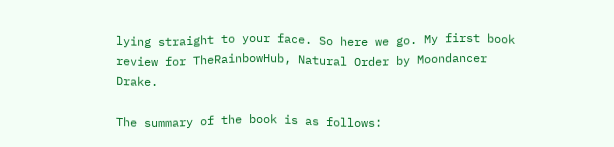lying straight to your face. So here we go. My first book review for TheRainbowHub, Natural Order by Moondancer Drake.

The summary of the book is as follows: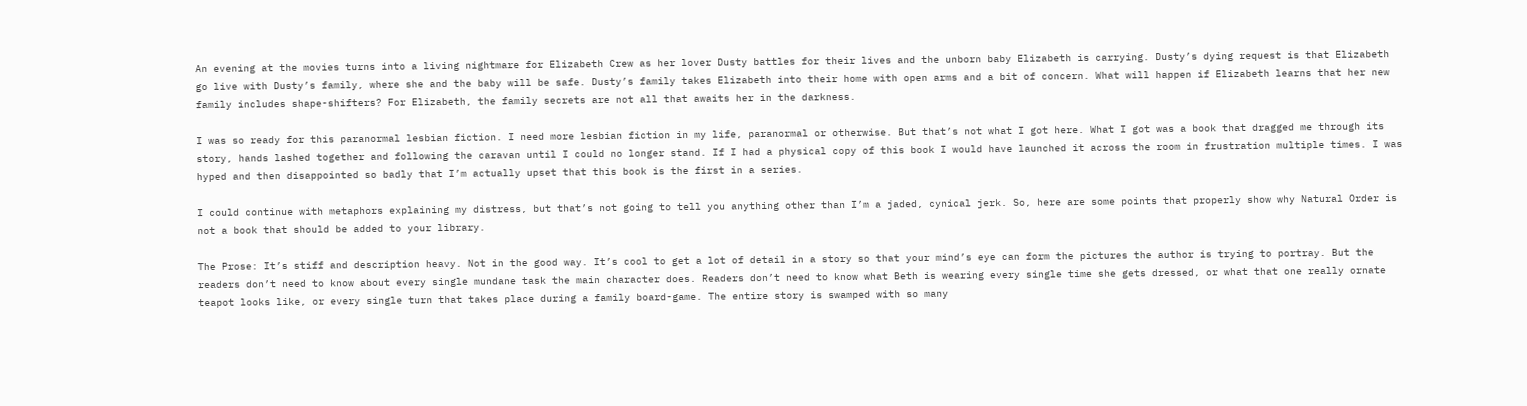An evening at the movies turns into a living nightmare for Elizabeth Crew as her lover Dusty battles for their lives and the unborn baby Elizabeth is carrying. Dusty’s dying request is that Elizabeth go live with Dusty’s family, where she and the baby will be safe. Dusty’s family takes Elizabeth into their home with open arms and a bit of concern. What will happen if Elizabeth learns that her new family includes shape-shifters? For Elizabeth, the family secrets are not all that awaits her in the darkness.

I was so ready for this paranormal lesbian fiction. I need more lesbian fiction in my life, paranormal or otherwise. But that’s not what I got here. What I got was a book that dragged me through its story, hands lashed together and following the caravan until I could no longer stand. If I had a physical copy of this book I would have launched it across the room in frustration multiple times. I was hyped and then disappointed so badly that I’m actually upset that this book is the first in a series.

I could continue with metaphors explaining my distress, but that’s not going to tell you anything other than I’m a jaded, cynical jerk. So, here are some points that properly show why Natural Order is not a book that should be added to your library.

The Prose: It’s stiff and description heavy. Not in the good way. It’s cool to get a lot of detail in a story so that your mind’s eye can form the pictures the author is trying to portray. But the readers don’t need to know about every single mundane task the main character does. Readers don’t need to know what Beth is wearing every single time she gets dressed, or what that one really ornate teapot looks like, or every single turn that takes place during a family board-game. The entire story is swamped with so many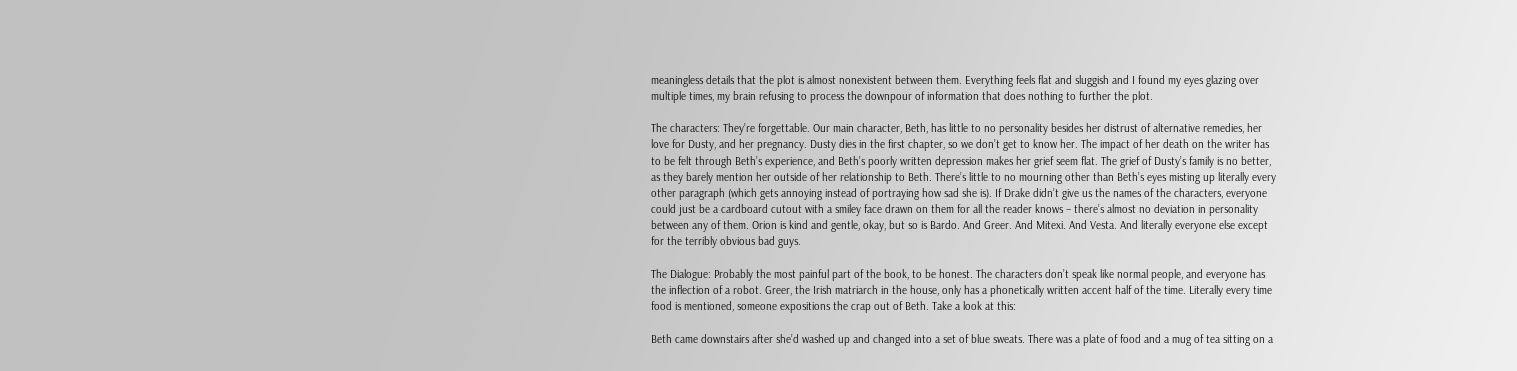meaningless details that the plot is almost nonexistent between them. Everything feels flat and sluggish and I found my eyes glazing over multiple times, my brain refusing to process the downpour of information that does nothing to further the plot.

The characters: They’re forgettable. Our main character, Beth, has little to no personality besides her distrust of alternative remedies, her love for Dusty, and her pregnancy. Dusty dies in the first chapter, so we don’t get to know her. The impact of her death on the writer has to be felt through Beth’s experience, and Beth’s poorly written depression makes her grief seem flat. The grief of Dusty’s family is no better, as they barely mention her outside of her relationship to Beth. There’s little to no mourning other than Beth’s eyes misting up literally every other paragraph (which gets annoying instead of portraying how sad she is). If Drake didn’t give us the names of the characters, everyone could just be a cardboard cutout with a smiley face drawn on them for all the reader knows – there’s almost no deviation in personality between any of them. Orion is kind and gentle, okay, but so is Bardo. And Greer. And Mitexi. And Vesta. And literally everyone else except for the terribly obvious bad guys.

The Dialogue: Probably the most painful part of the book, to be honest. The characters don’t speak like normal people, and everyone has the inflection of a robot. Greer, the Irish matriarch in the house, only has a phonetically written accent half of the time. Literally every time food is mentioned, someone expositions the crap out of Beth. Take a look at this:

Beth came downstairs after she’d washed up and changed into a set of blue sweats. There was a plate of food and a mug of tea sitting on a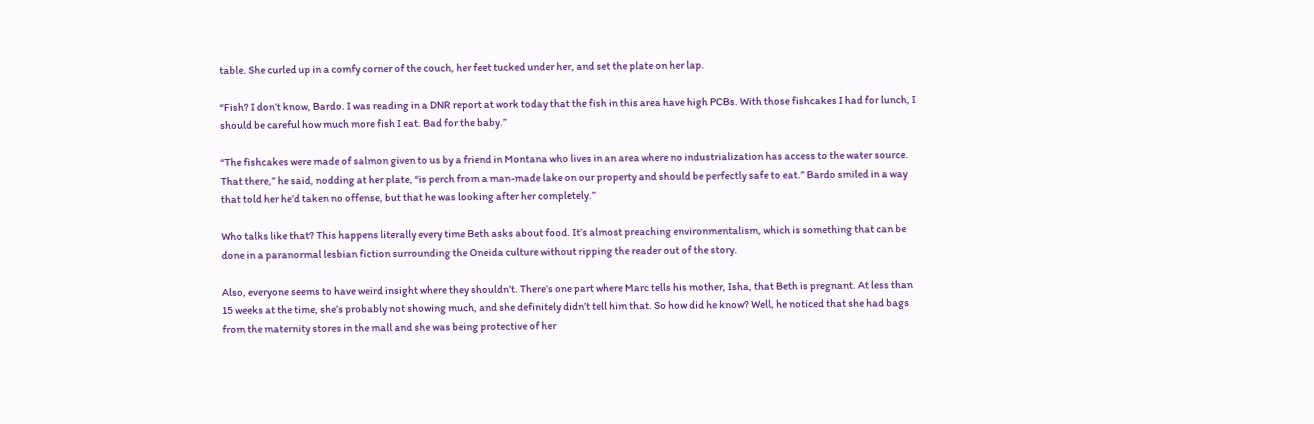table. She curled up in a comfy corner of the couch, her feet tucked under her, and set the plate on her lap.

“Fish? I don’t know, Bardo. I was reading in a DNR report at work today that the fish in this area have high PCBs. With those fishcakes I had for lunch, I should be careful how much more fish I eat. Bad for the baby.”

“The fishcakes were made of salmon given to us by a friend in Montana who lives in an area where no industrialization has access to the water source. That there,” he said, nodding at her plate, “is perch from a man-made lake on our property and should be perfectly safe to eat.” Bardo smiled in a way that told her he’d taken no offense, but that he was looking after her completely.”

Who talks like that? This happens literally every time Beth asks about food. It’s almost preaching environmentalism, which is something that can be done in a paranormal lesbian fiction surrounding the Oneida culture without ripping the reader out of the story.

Also, everyone seems to have weird insight where they shouldn’t. There’s one part where Marc tells his mother, Isha, that Beth is pregnant. At less than 15 weeks at the time, she’s probably not showing much, and she definitely didn’t tell him that. So how did he know? Well, he noticed that she had bags from the maternity stores in the mall and she was being protective of her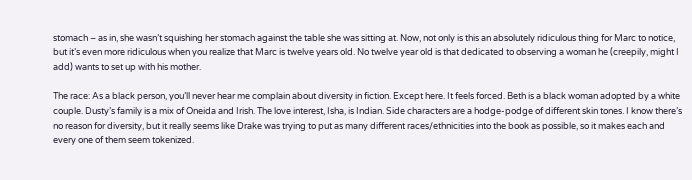stomach – as in, she wasn’t squishing her stomach against the table she was sitting at. Now, not only is this an absolutely ridiculous thing for Marc to notice, but it’s even more ridiculous when you realize that Marc is twelve years old. No twelve year old is that dedicated to observing a woman he (creepily, might I add) wants to set up with his mother.

The race: As a black person, you’ll never hear me complain about diversity in fiction. Except here. It feels forced. Beth is a black woman adopted by a white couple. Dusty’s family is a mix of Oneida and Irish. The love interest, Isha, is Indian. Side characters are a hodge-podge of different skin tones. I know there’s no reason for diversity, but it really seems like Drake was trying to put as many different races/ethnicities into the book as possible, so it makes each and every one of them seem tokenized.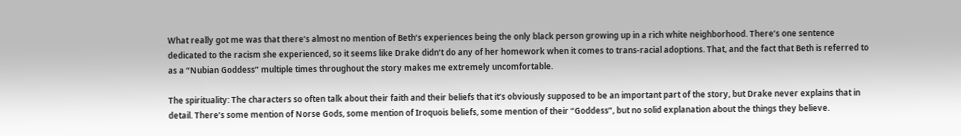What really got me was that there’s almost no mention of Beth’s experiences being the only black person growing up in a rich white neighborhood. There’s one sentence dedicated to the racism she experienced, so it seems like Drake didn’t do any of her homework when it comes to trans-racial adoptions. That, and the fact that Beth is referred to as a “Nubian Goddess” multiple times throughout the story makes me extremely uncomfortable.

The spirituality: The characters so often talk about their faith and their beliefs that it’s obviously supposed to be an important part of the story, but Drake never explains that in detail. There’s some mention of Norse Gods, some mention of Iroquois beliefs, some mention of their “Goddess”, but no solid explanation about the things they believe.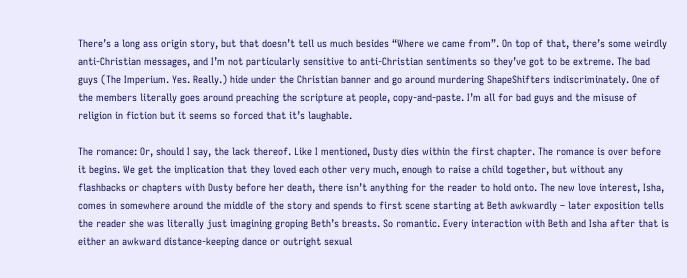There’s a long ass origin story, but that doesn’t tell us much besides “Where we came from”. On top of that, there’s some weirdly anti-Christian messages, and I’m not particularly sensitive to anti-Christian sentiments so they’ve got to be extreme. The bad guys (The Imperium. Yes. Really.) hide under the Christian banner and go around murdering ShapeShifters indiscriminately. One of the members literally goes around preaching the scripture at people, copy-and-paste. I’m all for bad guys and the misuse of religion in fiction but it seems so forced that it’s laughable.

The romance: Or, should I say, the lack thereof. Like I mentioned, Dusty dies within the first chapter. The romance is over before it begins. We get the implication that they loved each other very much, enough to raise a child together, but without any flashbacks or chapters with Dusty before her death, there isn’t anything for the reader to hold onto. The new love interest, Isha, comes in somewhere around the middle of the story and spends to first scene starting at Beth awkwardly – later exposition tells the reader she was literally just imagining groping Beth’s breasts. So romantic. Every interaction with Beth and Isha after that is either an awkward distance-keeping dance or outright sexual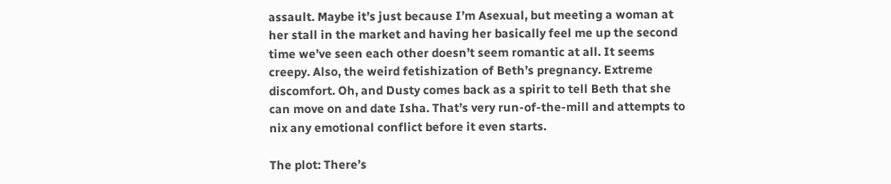assault. Maybe it’s just because I’m Asexual, but meeting a woman at her stall in the market and having her basically feel me up the second time we’ve seen each other doesn’t seem romantic at all. It seems creepy. Also, the weird fetishization of Beth’s pregnancy. Extreme discomfort. Oh, and Dusty comes back as a spirit to tell Beth that she can move on and date Isha. That’s very run-of-the-mill and attempts to nix any emotional conflict before it even starts.

The plot: There’s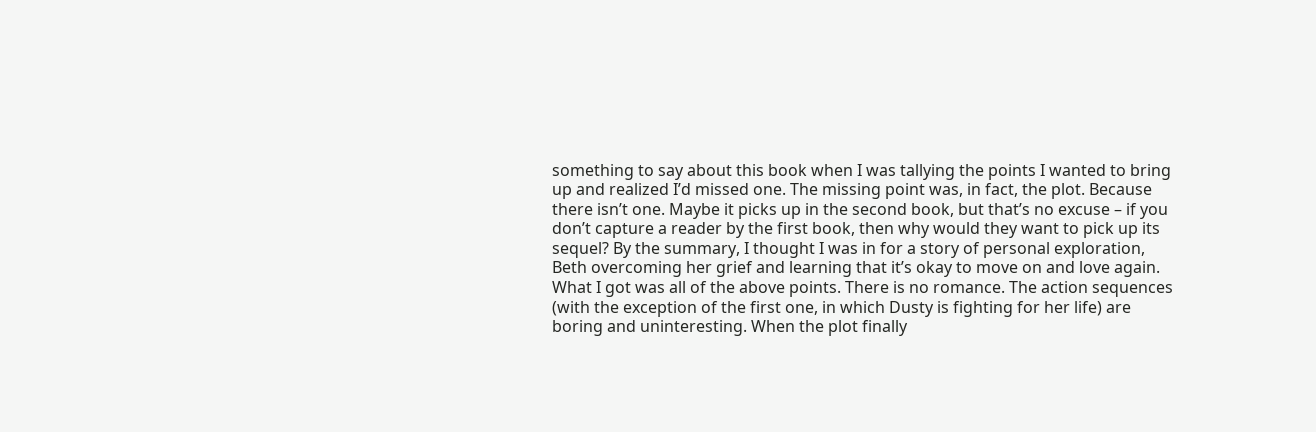something to say about this book when I was tallying the points I wanted to bring up and realized I’d missed one. The missing point was, in fact, the plot. Because there isn’t one. Maybe it picks up in the second book, but that’s no excuse – if you don’t capture a reader by the first book, then why would they want to pick up its sequel? By the summary, I thought I was in for a story of personal exploration, Beth overcoming her grief and learning that it’s okay to move on and love again. What I got was all of the above points. There is no romance. The action sequences (with the exception of the first one, in which Dusty is fighting for her life) are boring and uninteresting. When the plot finally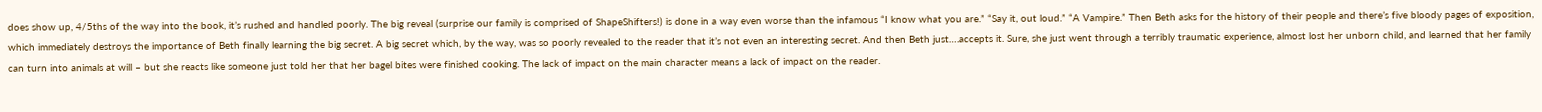does show up, 4/5ths of the way into the book, it’s rushed and handled poorly. The big reveal (surprise our family is comprised of ShapeShifters!) is done in a way even worse than the infamous “I know what you are.” “Say it, out loud.” “A Vampire.” Then Beth asks for the history of their people and there’s five bloody pages of exposition, which immediately destroys the importance of Beth finally learning the big secret. A big secret which, by the way, was so poorly revealed to the reader that it’s not even an interesting secret. And then Beth just….accepts it. Sure, she just went through a terribly traumatic experience, almost lost her unborn child, and learned that her family can turn into animals at will – but she reacts like someone just told her that her bagel bites were finished cooking. The lack of impact on the main character means a lack of impact on the reader.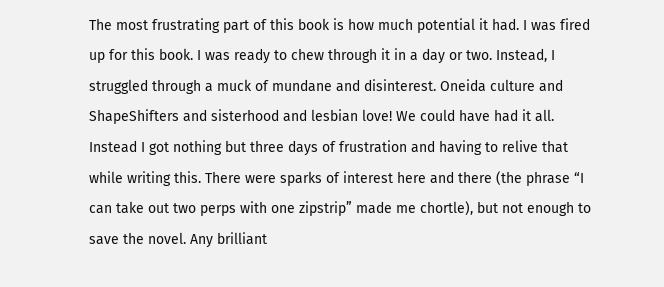The most frustrating part of this book is how much potential it had. I was fired up for this book. I was ready to chew through it in a day or two. Instead, I struggled through a muck of mundane and disinterest. Oneida culture and ShapeShifters and sisterhood and lesbian love! We could have had it all. Instead I got nothing but three days of frustration and having to relive that while writing this. There were sparks of interest here and there (the phrase “I can take out two perps with one zipstrip” made me chortle), but not enough to save the novel. Any brilliant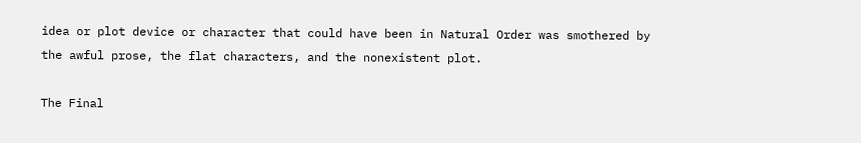idea or plot device or character that could have been in Natural Order was smothered by the awful prose, the flat characters, and the nonexistent plot.

The Final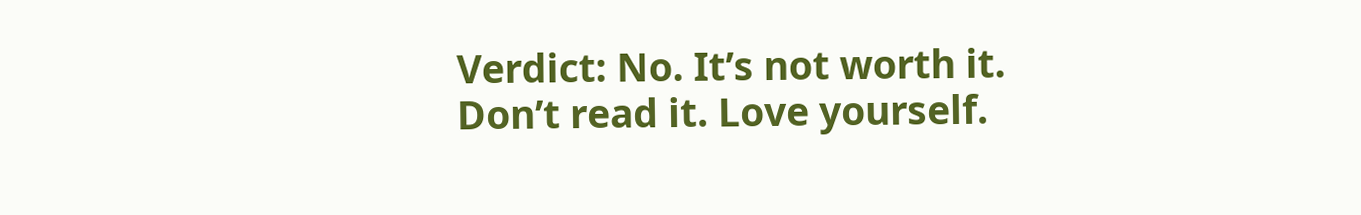Verdict: No. It’s not worth it. Don’t read it. Love yourself.